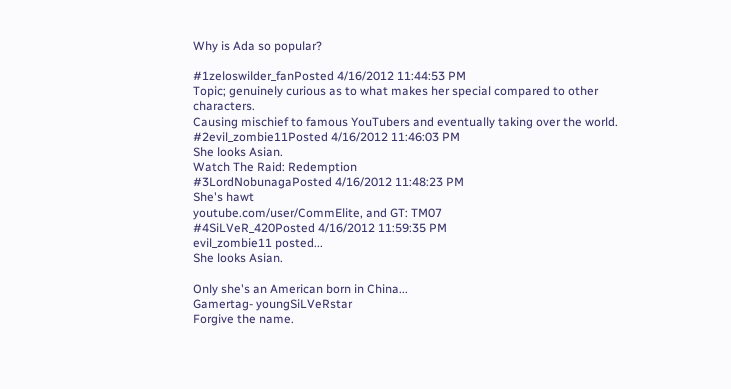Why is Ada so popular?

#1zeloswilder_fanPosted 4/16/2012 11:44:53 PM
Topic; genuinely curious as to what makes her special compared to other characters.
Causing mischief to famous YouTubers and eventually taking over the world.
#2evil_zombie11Posted 4/16/2012 11:46:03 PM
She looks Asian.
Watch The Raid: Redemption
#3LordNobunagaPosted 4/16/2012 11:48:23 PM
She's hawt
youtube.com/user/CommElite, and GT: TM07
#4SiLVeR_420Posted 4/16/2012 11:59:35 PM
evil_zombie11 posted...
She looks Asian.

Only she's an American born in China...
Gamertag- youngSiLVeRstar
Forgive the name.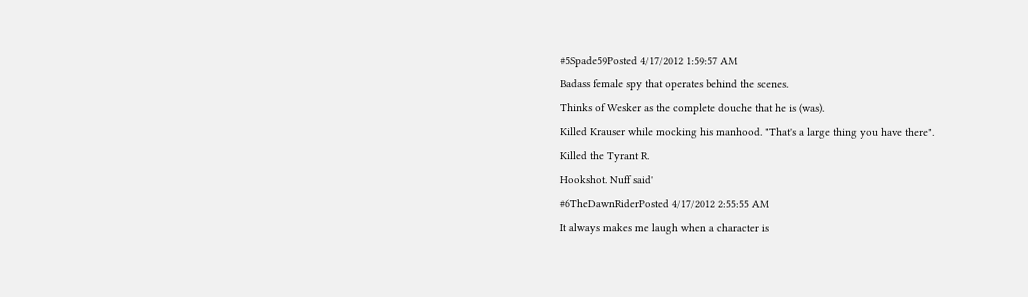#5Spade59Posted 4/17/2012 1:59:57 AM
Badass female spy that operates behind the scenes.
Thinks of Wesker as the complete douche that he is (was).
Killed Krauser while mocking his manhood. "That's a large thing you have there".
Killed the Tyrant R.
Hookshot. Nuff said'
#6TheDawnRiderPosted 4/17/2012 2:55:55 AM
It always makes me laugh when a character is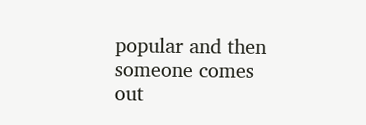popular and then someone comes out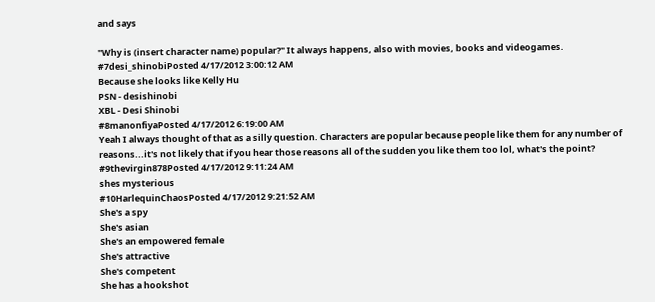and says

"Why is (insert character name) popular?" It always happens, also with movies, books and videogames.
#7desi_shinobiPosted 4/17/2012 3:00:12 AM
Because she looks like Kelly Hu
PSN - desishinobi
XBL - Desi Shinobi
#8manonfiyaPosted 4/17/2012 6:19:00 AM
Yeah I always thought of that as a silly question. Characters are popular because people like them for any number of reasons...it's not likely that if you hear those reasons all of the sudden you like them too lol, what's the point?
#9thevirgin878Posted 4/17/2012 9:11:24 AM
shes mysterious
#10HarlequinChaosPosted 4/17/2012 9:21:52 AM
She's a spy
She's asian
She's an empowered female
She's attractive
She's competent
She has a hookshot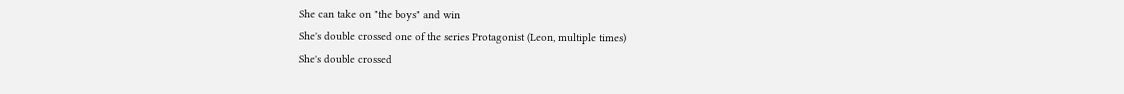She can take on "the boys" and win
She's double crossed one of the series Protagonist (Leon, multiple times)
She's double crossed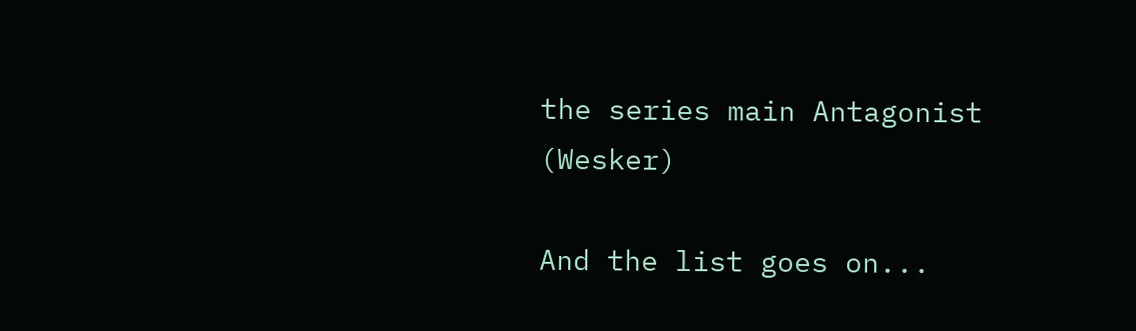the series main Antagonist (Wesker)

And the list goes on...